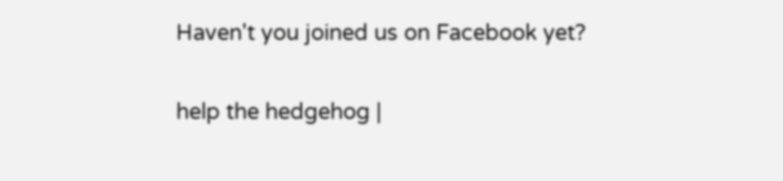Haven't you joined us on Facebook yet?


help the hedgehog |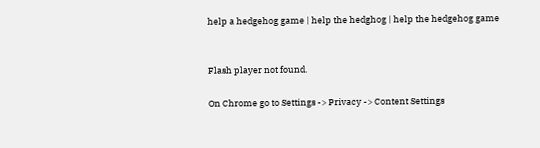help a hedgehog game | help the hedghog | help the hedgehog game


Flash player not found.

On Chrome go to Settings -> Privacy -> Content Settings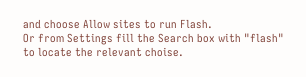and choose Allow sites to run Flash.
Or from Settings fill the Search box with "flash" to locate the relevant choise.